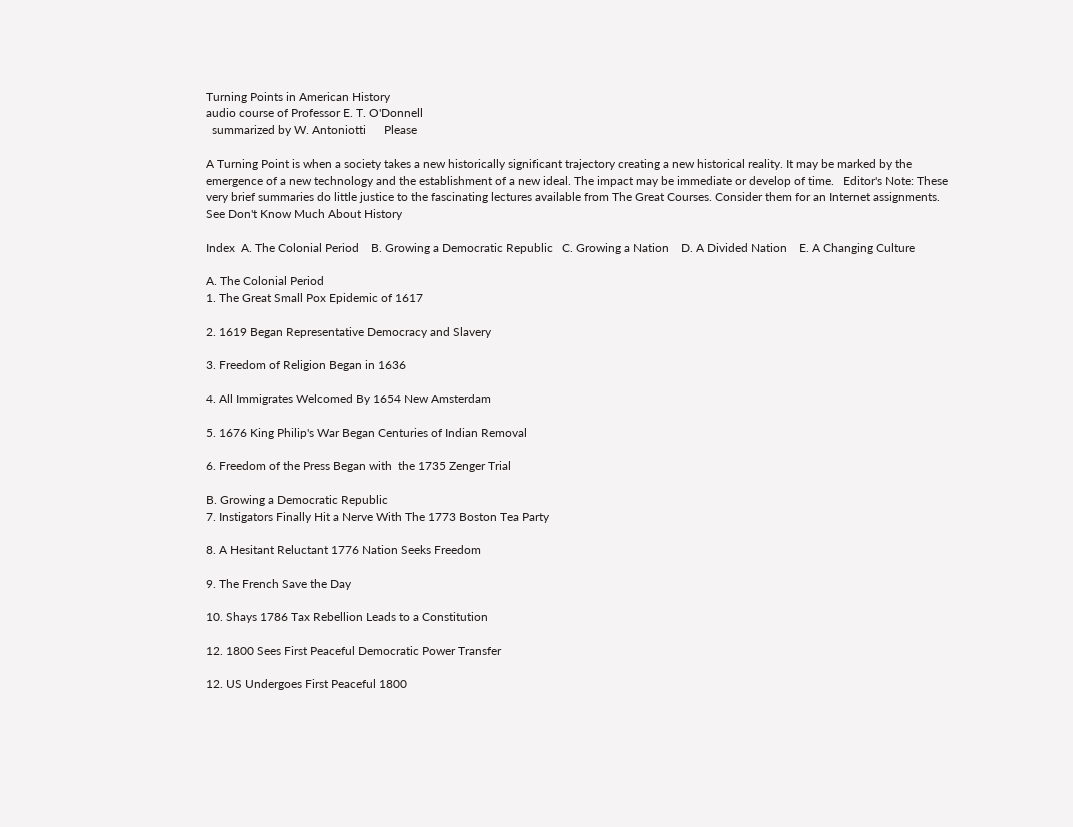Turning Points in American History
audio course of Professor E. T. O'Donnell
  summarized by W. Antoniotti      Please

A Turning Point is when a society takes a new historically significant trajectory creating a new historical reality. It may be marked by the  emergence of a new technology and the establishment of a new ideal. The impact may be immediate or develop of time.   Editor's Note: These very brief summaries do little justice to the fascinating lectures available from The Great Courses. Consider them for an Internet assignments. See Don't Know Much About History

Index  A. The Colonial Period    B. Growing a Democratic Republic   C. Growing a Nation    D. A Divided Nation    E. A Changing Culture

A. The Colonial Period
1. The Great Small Pox Epidemic of 1617

2. 1619 Began Representative Democracy and Slavery

3. Freedom of Religion Began in 1636

4. All Immigrates Welcomed By 1654 New Amsterdam

5. 1676 King Philip's War Began Centuries of Indian Removal

6. Freedom of the Press Began with  the 1735 Zenger Trial

B. Growing a Democratic Republic
7. Instigators Finally Hit a Nerve With The 1773 Boston Tea Party

8. A Hesitant Reluctant 1776 Nation Seeks Freedom

9. The French Save the Day

10. Shays 1786 Tax Rebellion Leads to a Constitution

12. 1800 Sees First Peaceful Democratic Power Transfer

12. US Undergoes First Peaceful 1800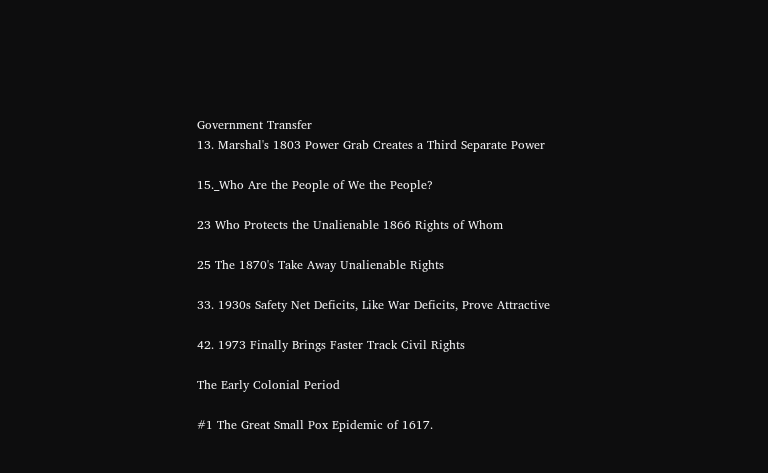Government Transfer
13. Marshal's 1803 Power Grab Creates a Third Separate Power

15._Who Are the People of We the People?

23 Who Protects the Unalienable 1866 Rights of Whom

25 The 1870's Take Away Unalienable Rights

33. 1930s Safety Net Deficits, Like War Deficits, Prove Attractive

42. 1973 Finally Brings Faster Track Civil Rights

The Early Colonial Period

#1 The Great Small Pox Epidemic of 1617.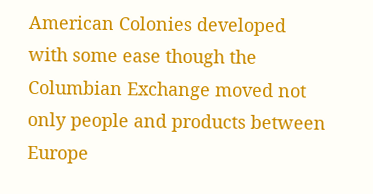American Colonies developed with some ease though the Columbian Exchange moved not only people and products between Europe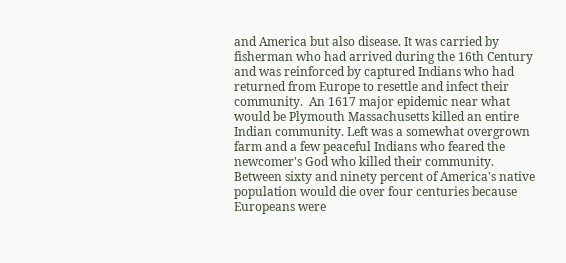and America but also disease. It was carried by fisherman who had arrived during the 16th Century and was reinforced by captured Indians who had returned from Europe to resettle and infect their community.  An 1617 major epidemic near what would be Plymouth Massachusetts killed an entire Indian community. Left was a somewhat overgrown farm and a few peaceful Indians who feared the newcomer's God who killed their community. Between sixty and ninety percent of America's native population would die over four centuries because Europeans were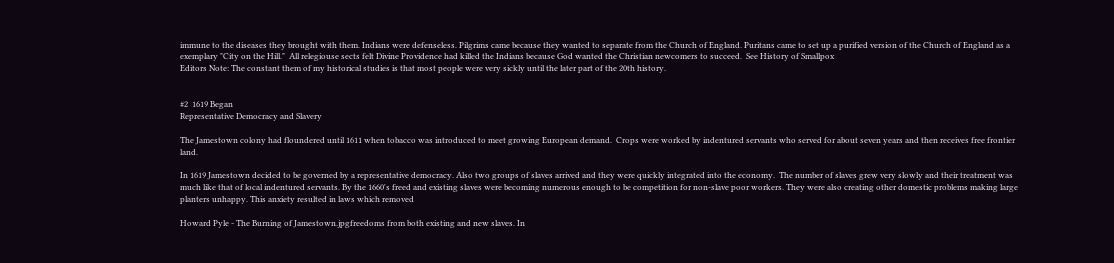immune to the diseases they brought with them. Indians were defenseless. Pilgrims came because they wanted to separate from the Church of England. Puritans came to set up a purified version of the Church of England as a exemplary "City on the Hill."  All relegiouse sects felt Divine Providence had killed the Indians because God wanted the Christian newcomers to succeed.  See History of Smallpox
Editors Note: The constant them of my historical studies is that most people were very sickly until the later part of the 20th history.


#2  1619 Began
Representative Democracy and Slavery

The Jamestown colony had floundered until 1611 when tobacco was introduced to meet growing European demand.  Crops were worked by indentured servants who served for about seven years and then receives free frontier land.

In 1619 Jamestown decided to be governed by a representative democracy. Also two groups of slaves arrived and they were quickly integrated into the economy.  The number of slaves grew very slowly and their treatment was much like that of local indentured servants. By the 1660's freed and existing slaves were becoming numerous enough to be competition for non-slave poor workers. They were also creating other domestic problems making large planters unhappy. This anxiety resulted in laws which removed

Howard Pyle - The Burning of Jamestown.jpgfreedoms from both existing and new slaves. In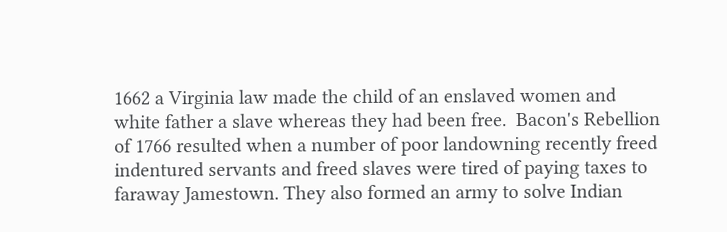1662 a Virginia law made the child of an enslaved women and  white father a slave whereas they had been free.  Bacon's Rebellion of 1766 resulted when a number of poor landowning recently freed indentured servants and freed slaves were tired of paying taxes to faraway Jamestown. They also formed an army to solve Indian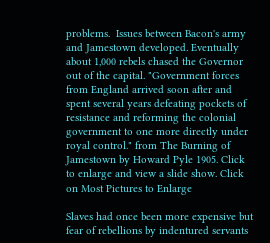problems.  Issues between Bacon's army and Jamestown developed. Eventually about 1,000 rebels chased the Governor out of the capital. "Government forces from England arrived soon after and spent several years defeating pockets of resistance and reforming the colonial government to one more directly under royal control." from The Burning of Jamestown by Howard Pyle 1905. Click to enlarge and view a slide show. Click on Most Pictures to Enlarge

Slaves had once been more expensive but fear of rebellions by indentured servants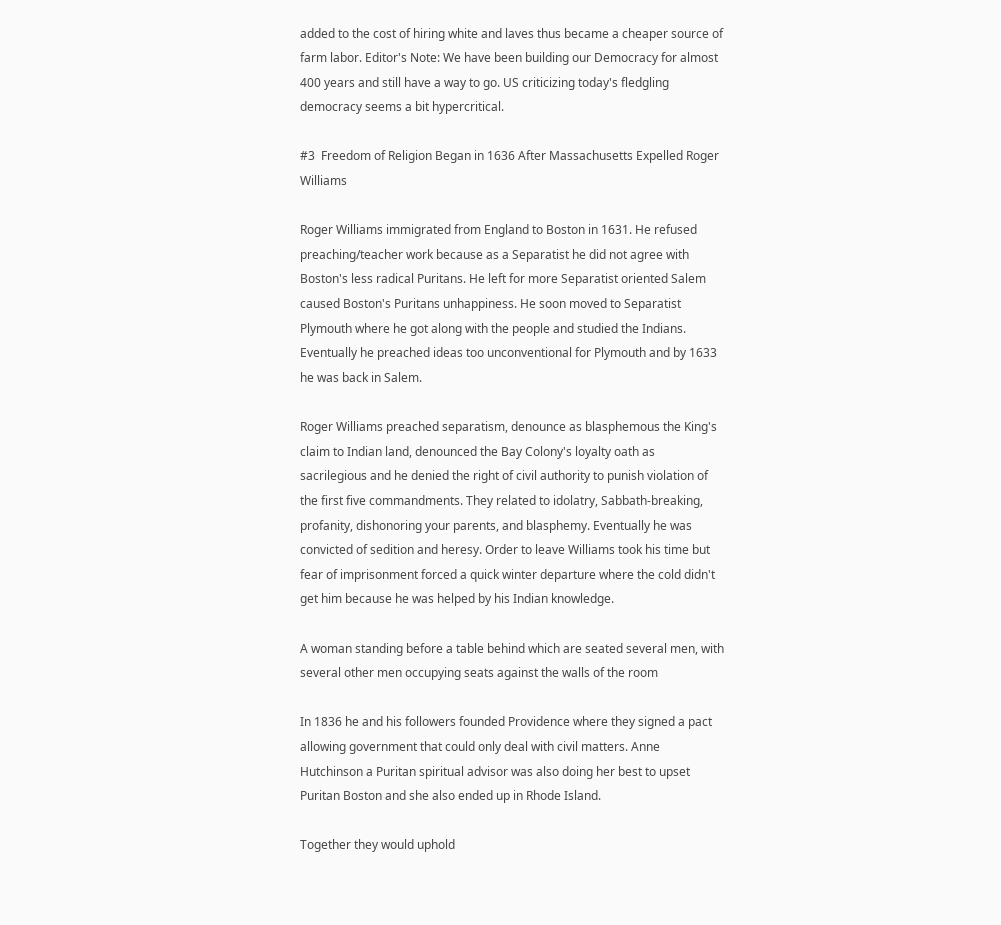added to the cost of hiring white and laves thus became a cheaper source of farm labor. Editor's Note: We have been building our Democracy for almost 400 years and still have a way to go. US criticizing today's fledgling democracy seems a bit hypercritical.

#3  Freedom of Religion Began in 1636 After Massachusetts Expelled Roger Williams

Roger Williams immigrated from England to Boston in 1631. He refused preaching/teacher work because as a Separatist he did not agree with Boston's less radical Puritans. He left for more Separatist oriented Salem caused Boston's Puritans unhappiness. He soon moved to Separatist Plymouth where he got along with the people and studied the Indians. Eventually he preached ideas too unconventional for Plymouth and by 1633 he was back in Salem.

Roger Williams preached separatism, denounce as blasphemous the King's claim to Indian land, denounced the Bay Colony's loyalty oath as sacrilegious and he denied the right of civil authority to punish violation of the first five commandments. They related to idolatry, Sabbath-breaking, profanity, dishonoring your parents, and blasphemy. Eventually he was convicted of sedition and heresy. Order to leave Williams took his time but fear of imprisonment forced a quick winter departure where the cold didn't get him because he was helped by his Indian knowledge.

A woman standing before a table behind which are seated several men, with several other men occupying seats against the walls of the room

In 1836 he and his followers founded Providence where they signed a pact allowing government that could only deal with civil matters. Anne Hutchinson a Puritan spiritual advisor was also doing her best to upset Puritan Boston and she also ended up in Rhode Island.

Together they would uphold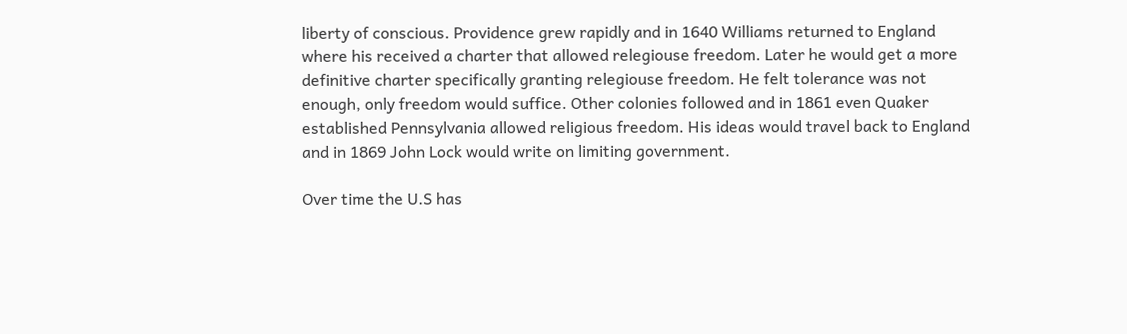liberty of conscious. Providence grew rapidly and in 1640 Williams returned to England where his received a charter that allowed relegiouse freedom. Later he would get a more definitive charter specifically granting relegiouse freedom. He felt tolerance was not enough, only freedom would suffice. Other colonies followed and in 1861 even Quaker established Pennsylvania allowed religious freedom. His ideas would travel back to England and in 1869 John Lock would write on limiting government.

Over time the U.S has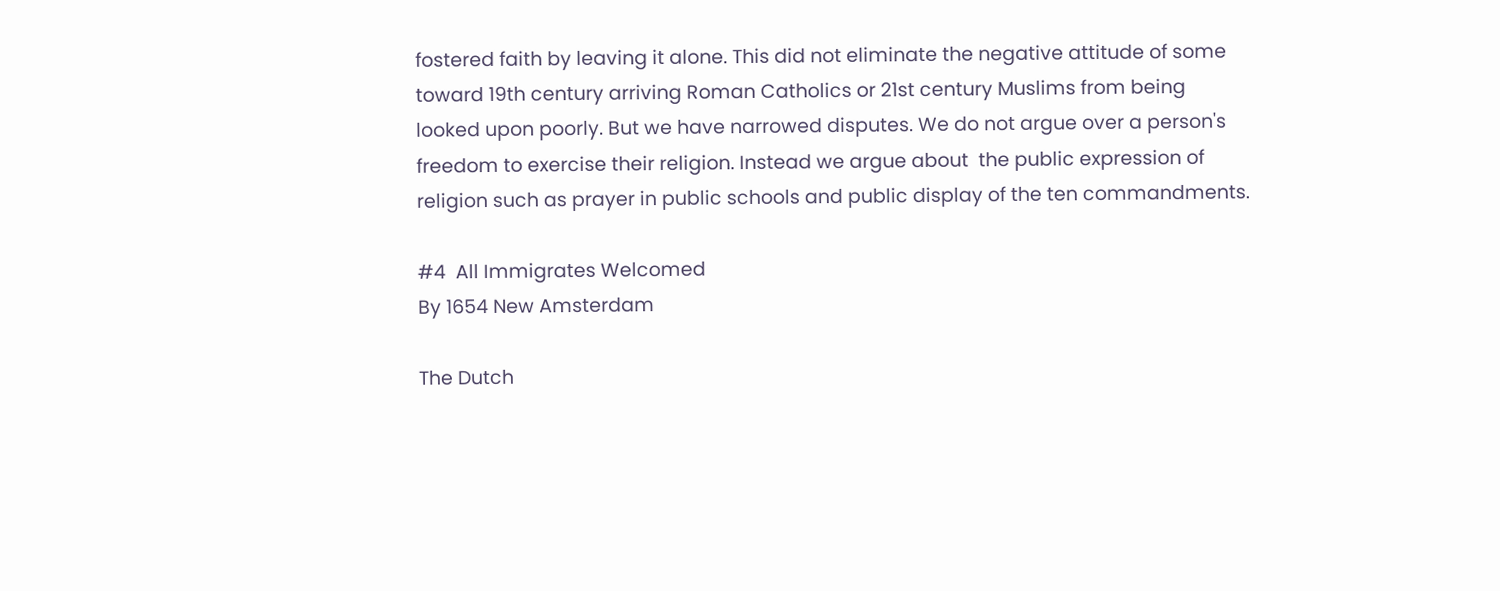fostered faith by leaving it alone. This did not eliminate the negative attitude of some toward 19th century arriving Roman Catholics or 21st century Muslims from being looked upon poorly. But we have narrowed disputes. We do not argue over a person's freedom to exercise their religion. Instead we argue about  the public expression of religion such as prayer in public schools and public display of the ten commandments.

#4  All Immigrates Welcomed
By 1654 New Amsterdam

The Dutch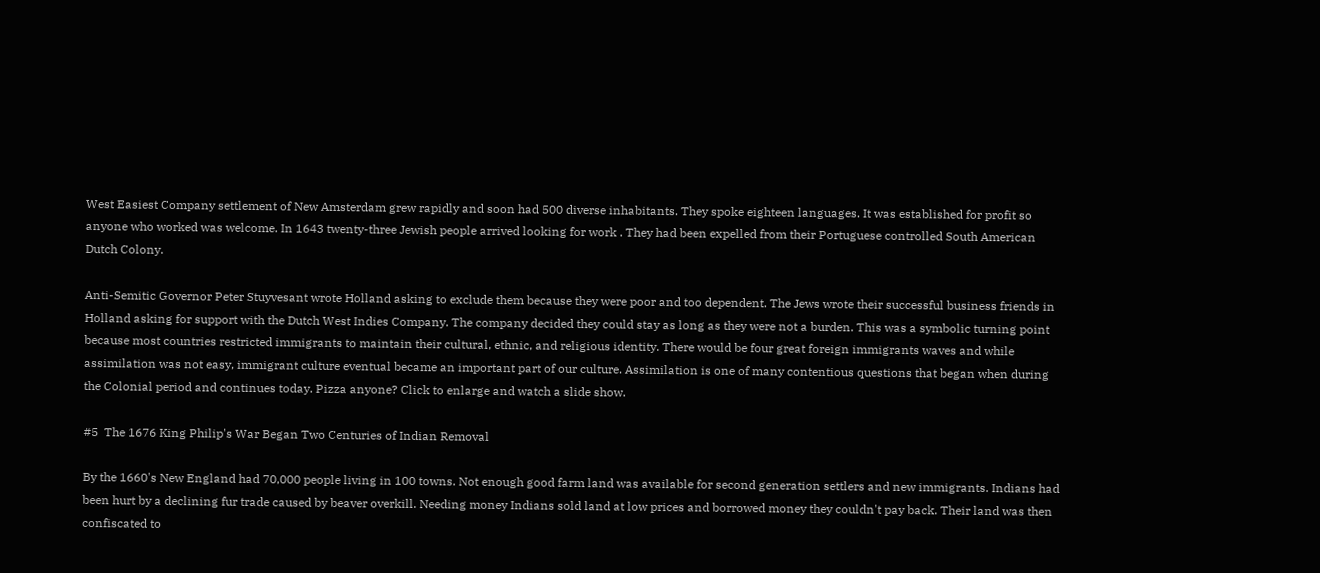West Easiest Company settlement of New Amsterdam grew rapidly and soon had 500 diverse inhabitants. They spoke eighteen languages. It was established for profit so anyone who worked was welcome. In 1643 twenty-three Jewish people arrived looking for work . They had been expelled from their Portuguese controlled South American Dutch Colony.

Anti-Semitic Governor Peter Stuyvesant wrote Holland asking to exclude them because they were poor and too dependent. The Jews wrote their successful business friends in Holland asking for support with the Dutch West Indies Company. The company decided they could stay as long as they were not a burden. This was a symbolic turning point because most countries restricted immigrants to maintain their cultural, ethnic, and religious identity. There would be four great foreign immigrants waves and while assimilation was not easy, immigrant culture eventual became an important part of our culture. Assimilation is one of many contentious questions that began when during the Colonial period and continues today. Pizza anyone? Click to enlarge and watch a slide show.

#5  The 1676 King Philip's War Began Two Centuries of Indian Removal

By the 1660's New England had 70,000 people living in 100 towns. Not enough good farm land was available for second generation settlers and new immigrants. Indians had been hurt by a declining fur trade caused by beaver overkill. Needing money Indians sold land at low prices and borrowed money they couldn't pay back. Their land was then confiscated to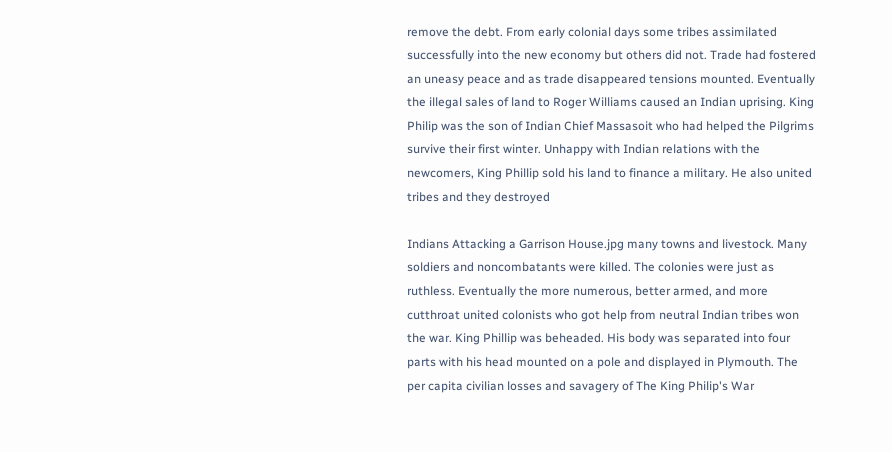remove the debt. From early colonial days some tribes assimilated successfully into the new economy but others did not. Trade had fostered an uneasy peace and as trade disappeared tensions mounted. Eventually the illegal sales of land to Roger Williams caused an Indian uprising. King Philip was the son of Indian Chief Massasoit who had helped the Pilgrims survive their first winter. Unhappy with Indian relations with the newcomers, King Phillip sold his land to finance a military. He also united tribes and they destroyed

Indians Attacking a Garrison House.jpg many towns and livestock. Many soldiers and noncombatants were killed. The colonies were just as ruthless. Eventually the more numerous, better armed, and more cutthroat united colonists who got help from neutral Indian tribes won the war. King Phillip was beheaded. His body was separated into four parts with his head mounted on a pole and displayed in Plymouth. The per capita civilian losses and savagery of The King Philip's War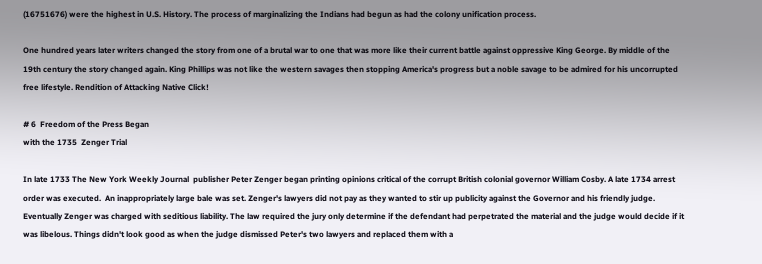(16751676) were the highest in U.S. History. The process of marginalizing the Indians had begun as had the colony unification process.

One hundred years later writers changed the story from one of a brutal war to one that was more like their current battle against oppressive King George. By middle of the 19th century the story changed again. King Phillips was not like the western savages then stopping America's progress but a noble savage to be admired for his uncorrupted free lifestyle. Rendition of Attacking Native Click!

# 6  Freedom of the Press Began
with the 1735  Zenger Trial

In late 1733 The New York Weekly Journal  publisher Peter Zenger began printing opinions critical of the corrupt British colonial governor William Cosby. A late 1734 arrest order was executed.  An inappropriately large bale was set. Zenger's lawyers did not pay as they wanted to stir up publicity against the Governor and his friendly judge. Eventually Zenger was charged with seditious liability. The law required the jury only determine if the defendant had perpetrated the material and the judge would decide if it was libelous. Things didn't look good as when the judge dismissed Peter's two lawyers and replaced them with a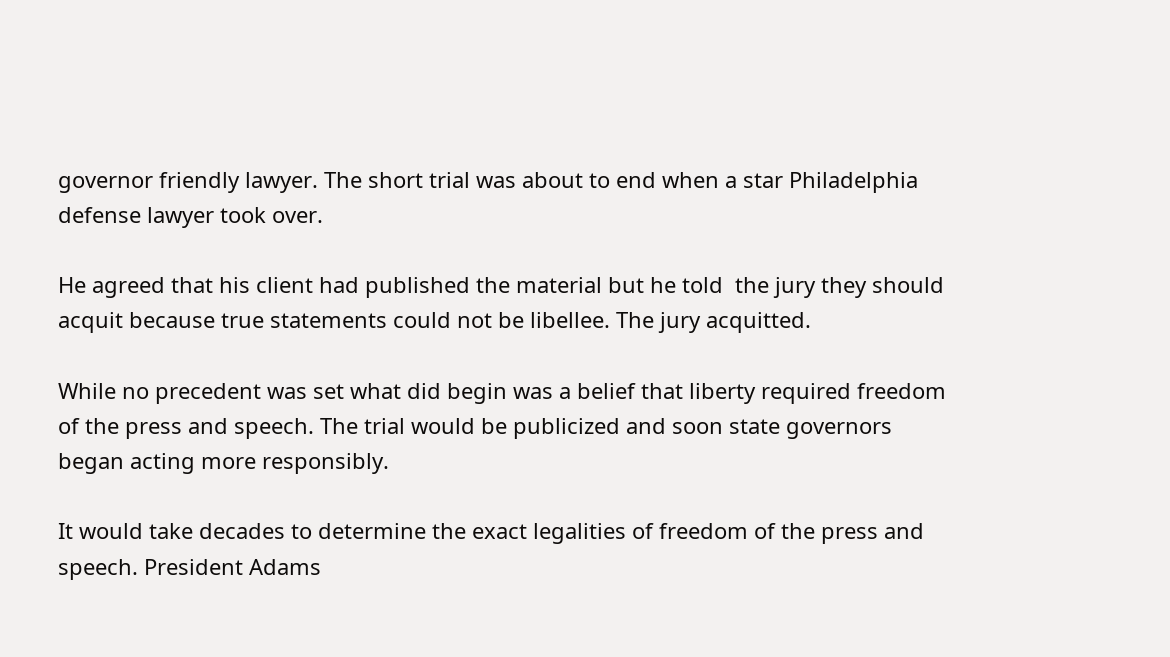governor friendly lawyer. The short trial was about to end when a star Philadelphia defense lawyer took over.

He agreed that his client had published the material but he told  the jury they should acquit because true statements could not be libellee. The jury acquitted.

While no precedent was set what did begin was a belief that liberty required freedom of the press and speech. The trial would be publicized and soon state governors began acting more responsibly.

It would take decades to determine the exact legalities of freedom of the press and speech. President Adams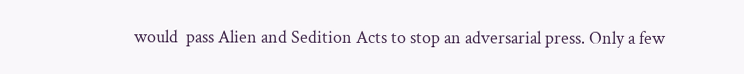would  pass Alien and Sedition Acts to stop an adversarial press. Only a few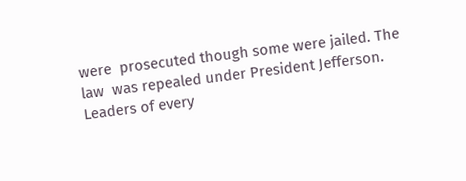were  prosecuted though some were jailed. The law  was repealed under President Jefferson. Leaders of every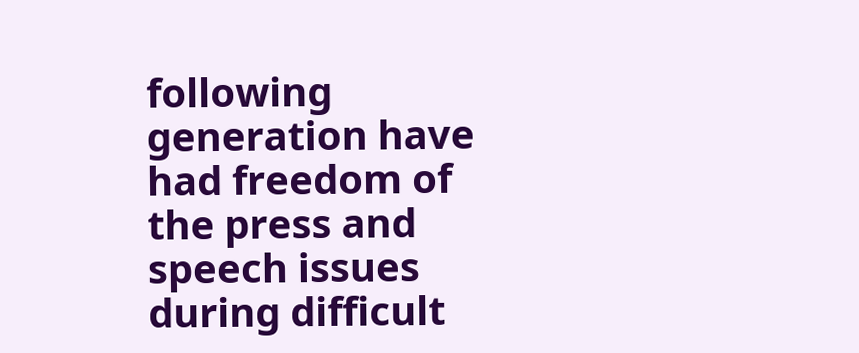following generation have had freedom of the press and speech issues during difficult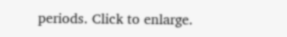periods. Click to enlarge.